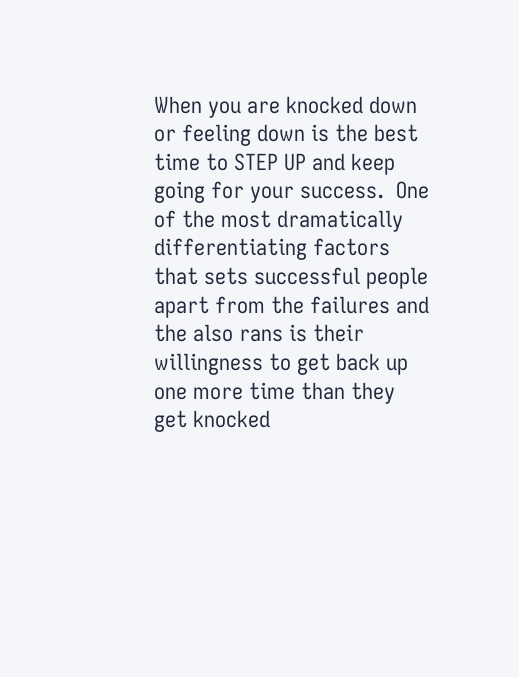When you are knocked down or feeling down is the best time to STEP UP and keep going for your success.  One of the most dramatically differentiating factors that sets successful people apart from the failures and the also rans is their willingness to get back up one more time than they get knocked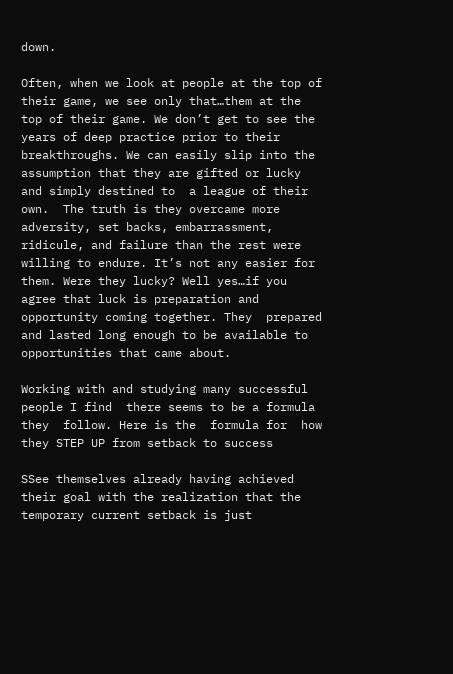down.

Often, when we look at people at the top of their game, we see only that…them at the top of their game. We don’t get to see the years of deep practice prior to their breakthroughs. We can easily slip into the assumption that they are gifted or lucky and simply destined to  a league of their own.  The truth is they overcame more adversity, set backs, embarrassment, ridicule, and failure than the rest were willing to endure. It’s not any easier for them. Were they lucky? Well yes…if you agree that luck is preparation and opportunity coming together. They  prepared and lasted long enough to be available to opportunities that came about.

Working with and studying many successful people I find  there seems to be a formula  they  follow. Here is the  formula for  how they STEP UP from setback to success

SSee themselves already having achieved their goal with the realization that the temporary current setback is just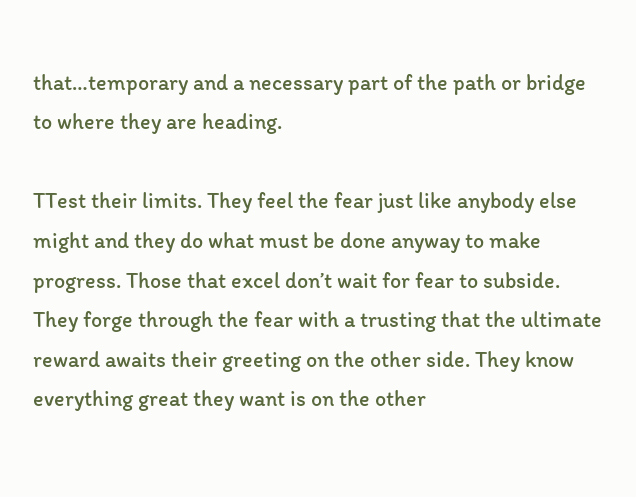that…temporary and a necessary part of the path or bridge to where they are heading.

TTest their limits. They feel the fear just like anybody else might and they do what must be done anyway to make progress. Those that excel don’t wait for fear to subside. They forge through the fear with a trusting that the ultimate reward awaits their greeting on the other side. They know everything great they want is on the other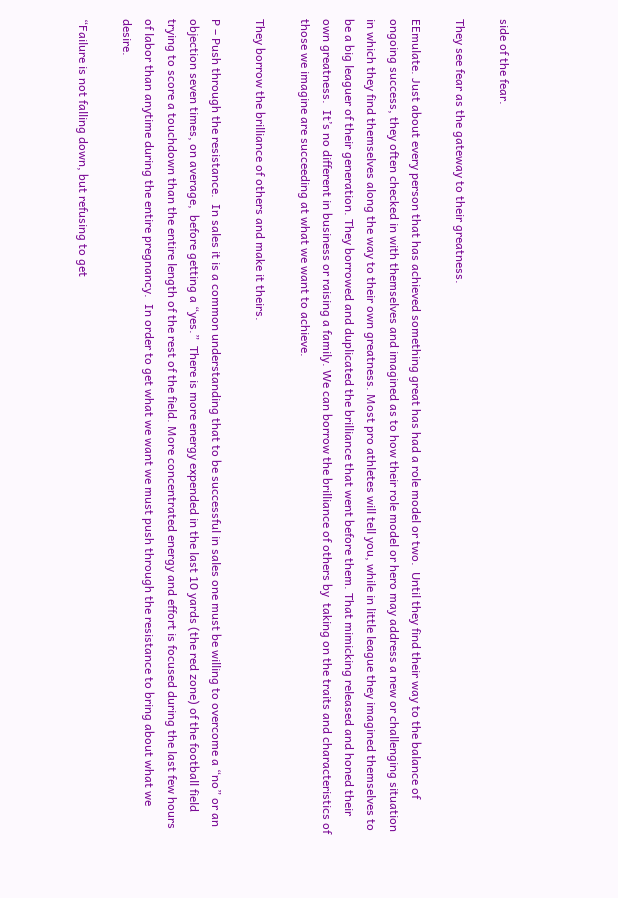side of the fear.

They see fear as the gateway to their greatness.

EEmulate. Just about every person that has achieved something great has had a role model or two.  Until they find their way to the balance of ongoing success, they often checked in with themselves and imagined as to how their role model or hero may address a new or challenging situation in which they find themselves along the way to their own greatness. Most pro athletes will tell you, while in little league they imagined themselves to be a big leaguer of their generation. They borrowed and duplicated the brilliance that went before them. That mimicking released and honed their own greatness.  It’s no different in business or raising a family. We can borrow the brilliance of others by  taking on the traits and characteristics of those we imagine are succeeding at what we want to achieve.

They borrow the brilliance of others and make it theirs.

P – Push through the resistance.  In sales it is a common understanding that to be successful in sales one must be willing to overcome a “no” or an objection seven times, on average,  before getting a “yes.”  There is more energy expended in the last 10 yards (the red zone) of the football field   trying to score a touchdown than the entire length of the rest of the field. More concentrated energy and effort is focused during the last few hours of labor than anytime during the entire pregnancy.  In order to get what we want we must push through the resistance to bring about what we desire.

“Failure is not falling down, but refusing to get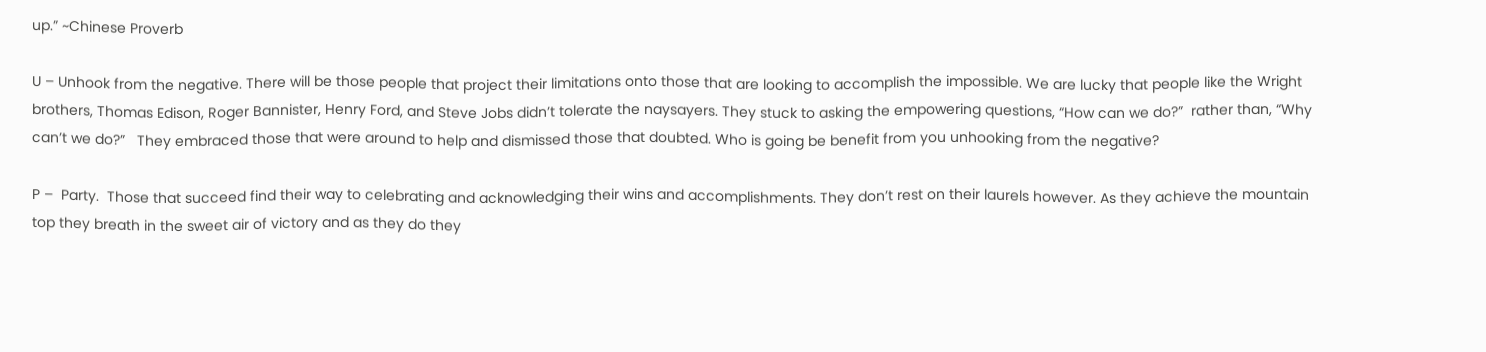up.” ~Chinese Proverb

U – Unhook from the negative. There will be those people that project their limitations onto those that are looking to accomplish the impossible. We are lucky that people like the Wright brothers, Thomas Edison, Roger Bannister, Henry Ford, and Steve Jobs didn’t tolerate the naysayers. They stuck to asking the empowering questions, “How can we do?”  rather than, “Why can’t we do?”   They embraced those that were around to help and dismissed those that doubted. Who is going be benefit from you unhooking from the negative?

P –  Party.  Those that succeed find their way to celebrating and acknowledging their wins and accomplishments. They don’t rest on their laurels however. As they achieve the mountain top they breath in the sweet air of victory and as they do they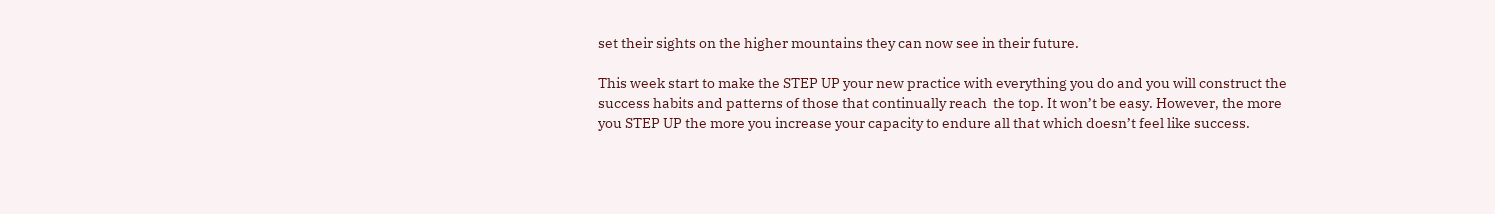set their sights on the higher mountains they can now see in their future.

This week start to make the STEP UP your new practice with everything you do and you will construct the success habits and patterns of those that continually reach  the top. It won’t be easy. However, the more you STEP UP the more you increase your capacity to endure all that which doesn’t feel like success.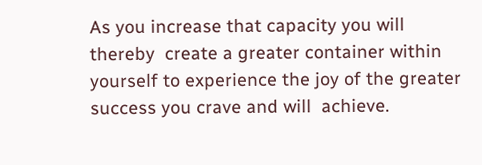As you increase that capacity you will thereby  create a greater container within yourself to experience the joy of the greater success you crave and will  achieve.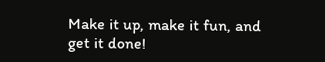Make it up, make it fun, and get it done!